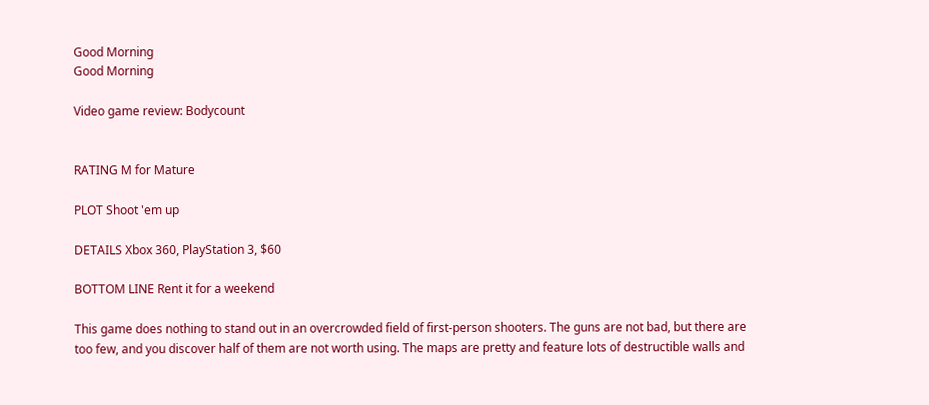Good Morning
Good Morning

Video game review: Bodycount


RATING M for Mature

PLOT Shoot 'em up

DETAILS Xbox 360, PlayStation 3, $60

BOTTOM LINE Rent it for a weekend

This game does nothing to stand out in an overcrowded field of first-person shooters. The guns are not bad, but there are too few, and you discover half of them are not worth using. The maps are pretty and feature lots of destructible walls and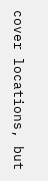cover locations, but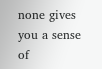none gives you a sense of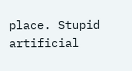place. Stupid artificial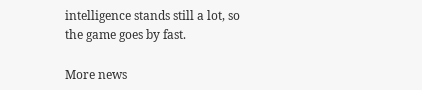intelligence stands still a lot, so the game goes by fast.

More news